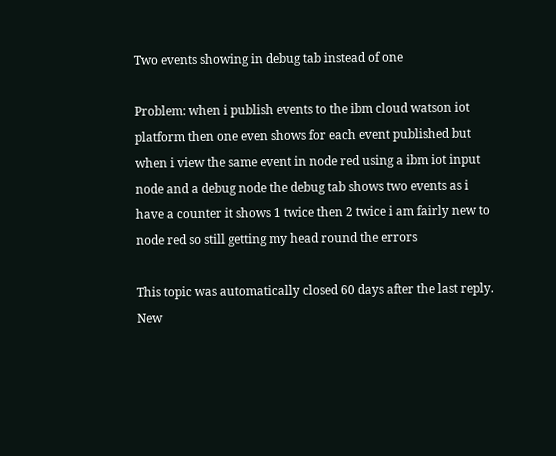Two events showing in debug tab instead of one

Problem: when i publish events to the ibm cloud watson iot platform then one even shows for each event published but when i view the same event in node red using a ibm iot input node and a debug node the debug tab shows two events as i have a counter it shows 1 twice then 2 twice i am fairly new to node red so still getting my head round the errors

This topic was automatically closed 60 days after the last reply. New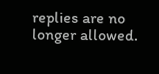replies are no longer allowed.